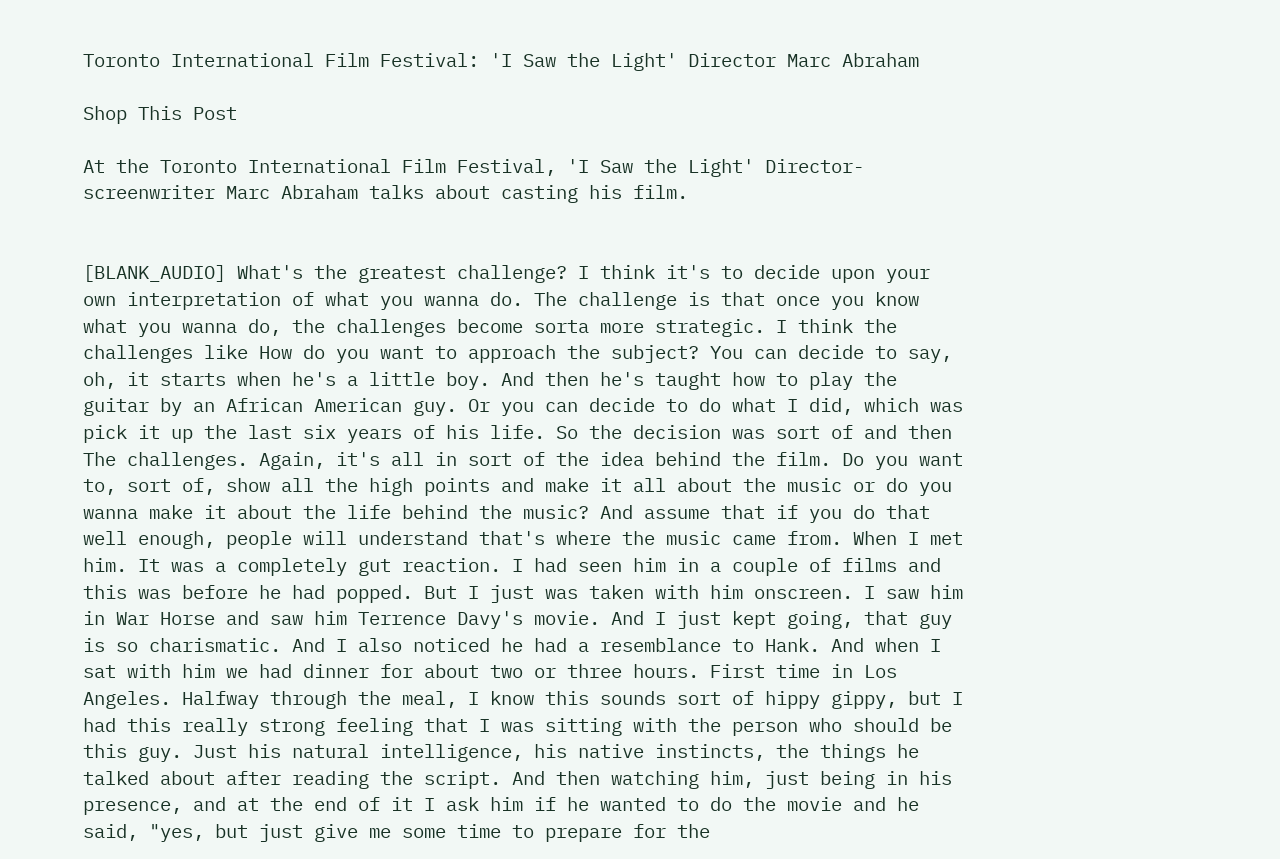Toronto International Film Festival: 'I Saw the Light' Director Marc Abraham

Shop This Post

At the Toronto International Film Festival, 'I Saw the Light' Director-screenwriter Marc Abraham talks about casting his film.


[BLANK_AUDIO] What's the greatest challenge? I think it's to decide upon your own interpretation of what you wanna do. The challenge is that once you know what you wanna do, the challenges become sorta more strategic. I think the challenges like How do you want to approach the subject? You can decide to say, oh, it starts when he's a little boy. And then he's taught how to play the guitar by an African American guy. Or you can decide to do what I did, which was pick it up the last six years of his life. So the decision was sort of and then The challenges. Again, it's all in sort of the idea behind the film. Do you want to, sort of, show all the high points and make it all about the music or do you wanna make it about the life behind the music? And assume that if you do that well enough, people will understand that's where the music came from. When I met him. It was a completely gut reaction. I had seen him in a couple of films and this was before he had popped. But I just was taken with him onscreen. I saw him in War Horse and saw him Terrence Davy's movie. And I just kept going, that guy is so charismatic. And I also noticed he had a resemblance to Hank. And when I sat with him we had dinner for about two or three hours. First time in Los Angeles. Halfway through the meal, I know this sounds sort of hippy gippy, but I had this really strong feeling that I was sitting with the person who should be this guy. Just his natural intelligence, his native instincts, the things he talked about after reading the script. And then watching him, just being in his presence, and at the end of it I ask him if he wanted to do the movie and he said, "yes, but just give me some time to prepare for the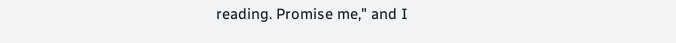reading. Promise me," and I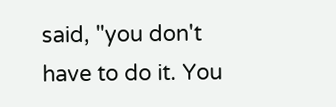said, "you don't have to do it. You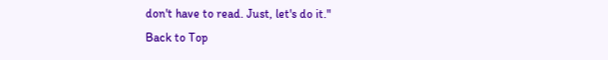don't have to read. Just, let's do it."
Back to Top